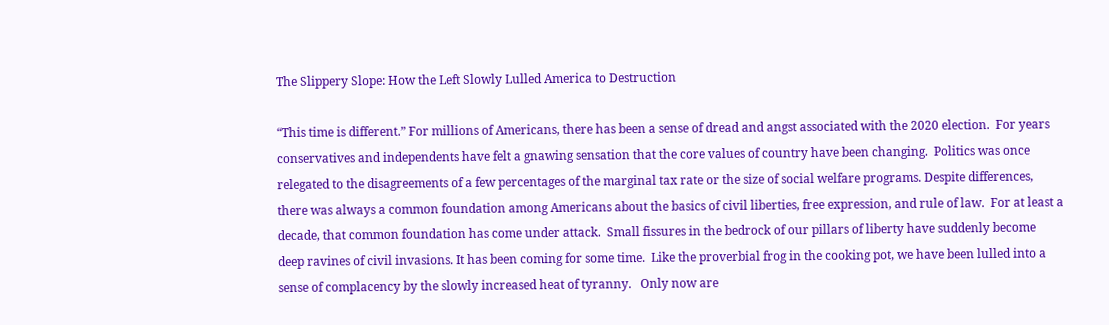The Slippery Slope: How the Left Slowly Lulled America to Destruction

“This time is different.” For millions of Americans, there has been a sense of dread and angst associated with the 2020 election.  For years conservatives and independents have felt a gnawing sensation that the core values of country have been changing.  Politics was once relegated to the disagreements of a few percentages of the marginal tax rate or the size of social welfare programs. Despite differences, there was always a common foundation among Americans about the basics of civil liberties, free expression, and rule of law.  For at least a decade, that common foundation has come under attack.  Small fissures in the bedrock of our pillars of liberty have suddenly become deep ravines of civil invasions. It has been coming for some time.  Like the proverbial frog in the cooking pot, we have been lulled into a sense of complacency by the slowly increased heat of tyranny.   Only now are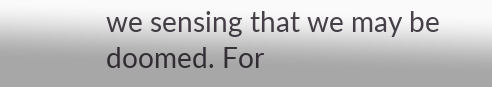we sensing that we may be doomed. For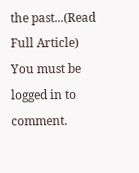the past...(Read Full Article)
You must be logged in to comment.